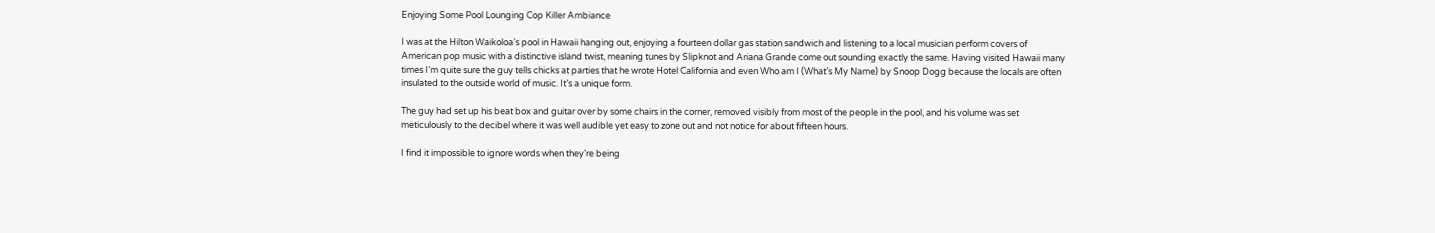Enjoying Some Pool Lounging Cop Killer Ambiance

I was at the Hilton Waikoloa’s pool in Hawaii hanging out, enjoying a fourteen dollar gas station sandwich and listening to a local musician perform covers of American pop music with a distinctive island twist, meaning tunes by Slipknot and Ariana Grande come out sounding exactly the same. Having visited Hawaii many times I’m quite sure the guy tells chicks at parties that he wrote Hotel California and even Who am I (What’s My Name) by Snoop Dogg because the locals are often insulated to the outside world of music. It’s a unique form.

The guy had set up his beat box and guitar over by some chairs in the corner, removed visibly from most of the people in the pool, and his volume was set meticulously to the decibel where it was well audible yet easy to zone out and not notice for about fifteen hours.

I find it impossible to ignore words when they’re being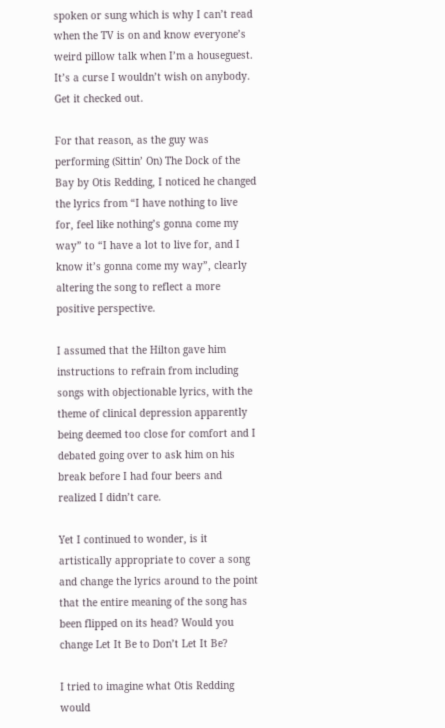spoken or sung which is why I can’t read when the TV is on and know everyone’s weird pillow talk when I’m a houseguest. It’s a curse I wouldn’t wish on anybody. Get it checked out.

For that reason, as the guy was performing (Sittin’ On) The Dock of the Bay by Otis Redding, I noticed he changed the lyrics from “I have nothing to live for, feel like nothing’s gonna come my way” to “I have a lot to live for, and I know it’s gonna come my way”, clearly altering the song to reflect a more positive perspective.

I assumed that the Hilton gave him instructions to refrain from including songs with objectionable lyrics, with the theme of clinical depression apparently being deemed too close for comfort and I debated going over to ask him on his break before I had four beers and realized I didn’t care.

Yet I continued to wonder, is it artistically appropriate to cover a song and change the lyrics around to the point that the entire meaning of the song has been flipped on its head? Would you change Let It Be to Don’t Let It Be?

I tried to imagine what Otis Redding would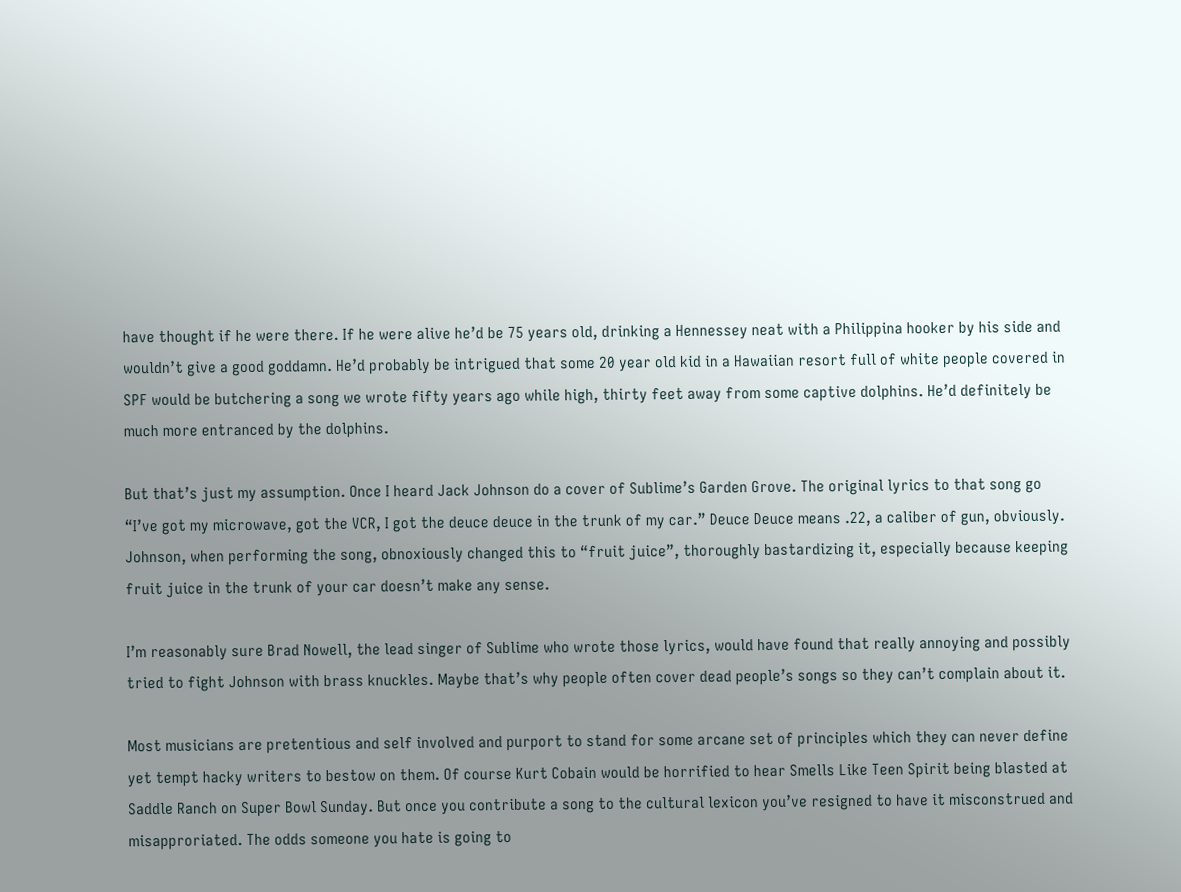have thought if he were there. If he were alive he’d be 75 years old, drinking a Hennessey neat with a Philippina hooker by his side and wouldn’t give a good goddamn. He’d probably be intrigued that some 20 year old kid in a Hawaiian resort full of white people covered in SPF would be butchering a song we wrote fifty years ago while high, thirty feet away from some captive dolphins. He’d definitely be much more entranced by the dolphins.

But that’s just my assumption. Once I heard Jack Johnson do a cover of Sublime’s Garden Grove. The original lyrics to that song go “I’ve got my microwave, got the VCR, I got the deuce deuce in the trunk of my car.” Deuce Deuce means .22, a caliber of gun, obviously. Johnson, when performing the song, obnoxiously changed this to “fruit juice”, thoroughly bastardizing it, especially because keeping fruit juice in the trunk of your car doesn’t make any sense.

I’m reasonably sure Brad Nowell, the lead singer of Sublime who wrote those lyrics, would have found that really annoying and possibly tried to fight Johnson with brass knuckles. Maybe that’s why people often cover dead people’s songs so they can’t complain about it.

Most musicians are pretentious and self involved and purport to stand for some arcane set of principles which they can never define yet tempt hacky writers to bestow on them. Of course Kurt Cobain would be horrified to hear Smells Like Teen Spirit being blasted at Saddle Ranch on Super Bowl Sunday. But once you contribute a song to the cultural lexicon you’ve resigned to have it misconstrued and misapproriated. The odds someone you hate is going to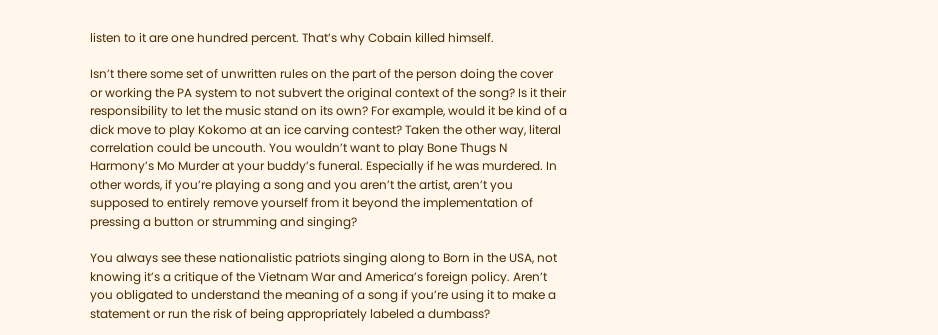listen to it are one hundred percent. That’s why Cobain killed himself.

Isn’t there some set of unwritten rules on the part of the person doing the cover or working the PA system to not subvert the original context of the song? Is it their responsibility to let the music stand on its own? For example, would it be kind of a dick move to play Kokomo at an ice carving contest? Taken the other way, literal correlation could be uncouth. You wouldn’t want to play Bone Thugs N Harmony’s Mo Murder at your buddy’s funeral. Especially if he was murdered. In other words, if you’re playing a song and you aren’t the artist, aren’t you supposed to entirely remove yourself from it beyond the implementation of pressing a button or strumming and singing?

You always see these nationalistic patriots singing along to Born in the USA, not knowing it’s a critique of the Vietnam War and America’s foreign policy. Aren’t you obligated to understand the meaning of a song if you’re using it to make a statement or run the risk of being appropriately labeled a dumbass?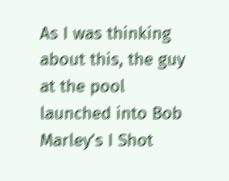As I was thinking about this, the guy at the pool launched into Bob Marley’s I Shot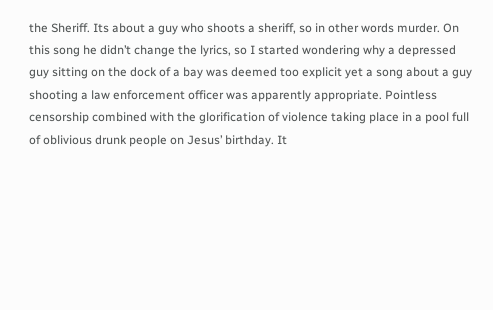the Sheriff. Its about a guy who shoots a sheriff, so in other words murder. On this song he didn’t change the lyrics, so I started wondering why a depressed guy sitting on the dock of a bay was deemed too explicit yet a song about a guy shooting a law enforcement officer was apparently appropriate. Pointless censorship combined with the glorification of violence taking place in a pool full of oblivious drunk people on Jesus’ birthday. It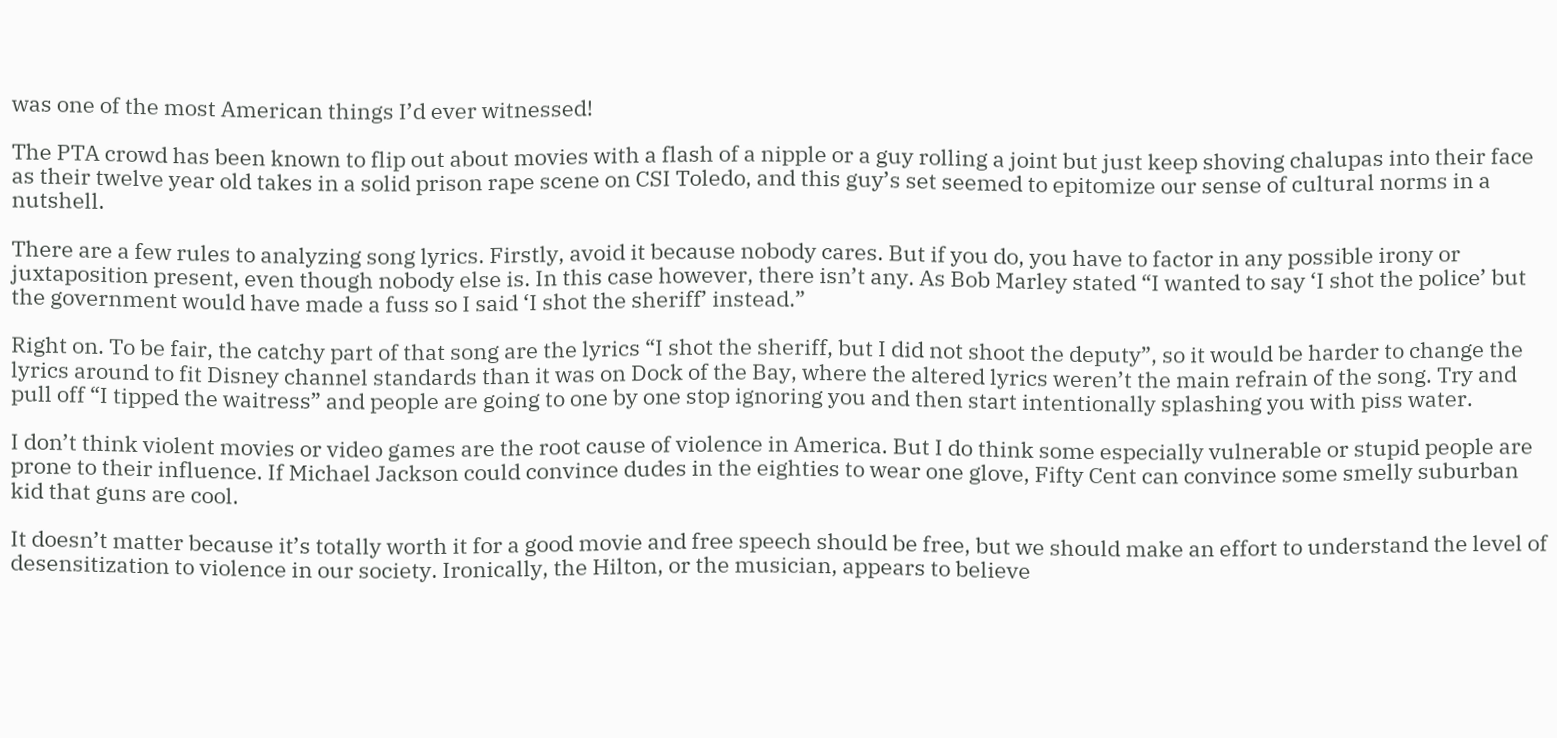was one of the most American things I’d ever witnessed!

The PTA crowd has been known to flip out about movies with a flash of a nipple or a guy rolling a joint but just keep shoving chalupas into their face as their twelve year old takes in a solid prison rape scene on CSI Toledo, and this guy’s set seemed to epitomize our sense of cultural norms in a nutshell.

There are a few rules to analyzing song lyrics. Firstly, avoid it because nobody cares. But if you do, you have to factor in any possible irony or juxtaposition present, even though nobody else is. In this case however, there isn’t any. As Bob Marley stated “I wanted to say ‘I shot the police’ but the government would have made a fuss so I said ‘I shot the sheriff’ instead.”

Right on. To be fair, the catchy part of that song are the lyrics “I shot the sheriff, but I did not shoot the deputy”, so it would be harder to change the lyrics around to fit Disney channel standards than it was on Dock of the Bay, where the altered lyrics weren’t the main refrain of the song. Try and pull off “I tipped the waitress” and people are going to one by one stop ignoring you and then start intentionally splashing you with piss water.

I don’t think violent movies or video games are the root cause of violence in America. But I do think some especially vulnerable or stupid people are prone to their influence. If Michael Jackson could convince dudes in the eighties to wear one glove, Fifty Cent can convince some smelly suburban kid that guns are cool.

It doesn’t matter because it’s totally worth it for a good movie and free speech should be free, but we should make an effort to understand the level of desensitization to violence in our society. Ironically, the Hilton, or the musician, appears to believe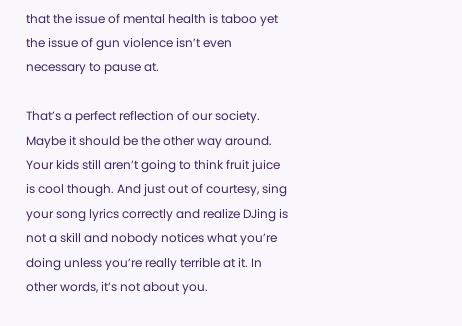that the issue of mental health is taboo yet the issue of gun violence isn’t even necessary to pause at.

That’s a perfect reflection of our society. Maybe it should be the other way around. Your kids still aren’t going to think fruit juice is cool though. And just out of courtesy, sing your song lyrics correctly and realize DJing is not a skill and nobody notices what you’re doing unless you’re really terrible at it. In other words, it’s not about you.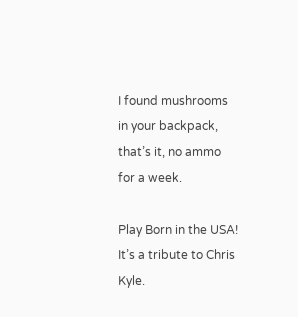I found mushrooms in your backpack, that’s it, no ammo for a week.

Play Born in the USA! It’s a tribute to Chris Kyle.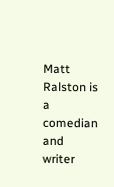Matt Ralston is a comedian and writer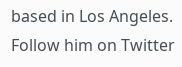based in Los Angeles. Follow him on Twitter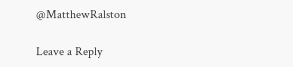@MatthewRalston

Leave a Reply